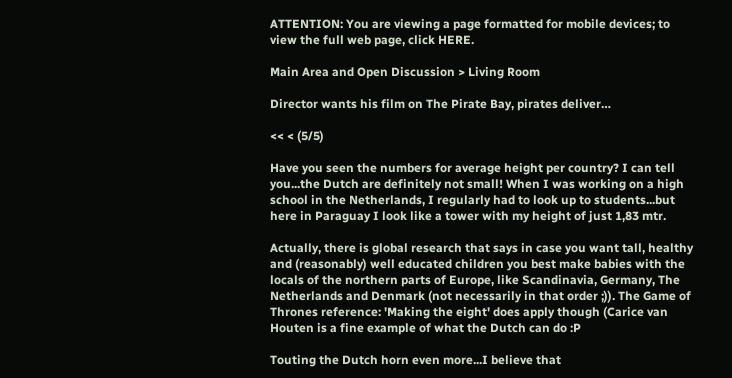ATTENTION: You are viewing a page formatted for mobile devices; to view the full web page, click HERE.

Main Area and Open Discussion > Living Room

Director wants his film on The Pirate Bay, pirates deliver…

<< < (5/5)

Have you seen the numbers for average height per country? I can tell you...the Dutch are definitely not small! When I was working on a high school in the Netherlands, I regularly had to look up to students...but here in Paraguay I look like a tower with my height of just 1,83 mtr.

Actually, there is global research that says in case you want tall, healthy and (reasonably) well educated children you best make babies with the locals of the northern parts of Europe, like Scandinavia, Germany, The Netherlands and Denmark (not necessarily in that order ;)). The Game of Thrones reference: 'Making the eight' does apply though (Carice van Houten is a fine example of what the Dutch can do :P

Touting the Dutch horn even more...I believe that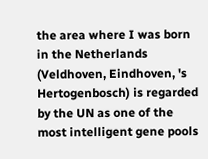the area where I was born in the Netherlands (Veldhoven, Eindhoven, 's Hertogenbosch) is regarded by the UN as one of the most intelligent gene pools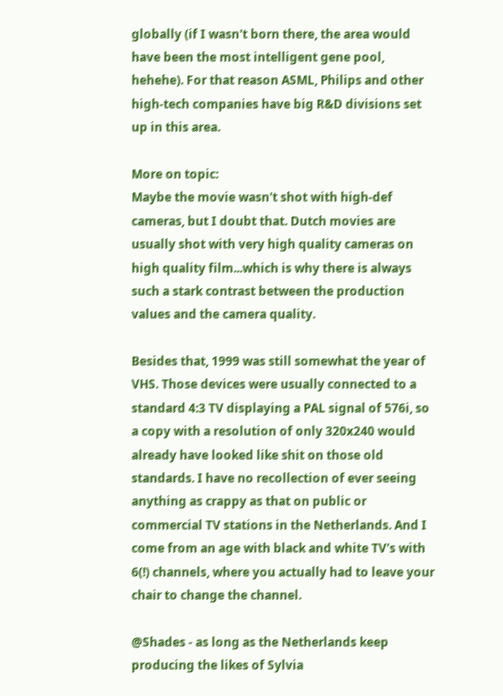globally (if I wasn't born there, the area would have been the most intelligent gene pool, hehehe). For that reason ASML, Philips and other high-tech companies have big R&D divisions set up in this area.

More on topic:
Maybe the movie wasn't shot with high-def cameras, but I doubt that. Dutch movies are usually shot with very high quality cameras on high quality film...which is why there is always such a stark contrast between the production values and the camera quality.

Besides that, 1999 was still somewhat the year of VHS. Those devices were usually connected to a standard 4:3 TV displaying a PAL signal of 576i, so a copy with a resolution of only 320x240 would already have looked like shit on those old standards. I have no recollection of ever seeing anything as crappy as that on public or commercial TV stations in the Netherlands. And I come from an age with black and white TV's with 6(!) channels, where you actually had to leave your chair to change the channel.

@Shades - as long as the Netherlands keep producing the likes of Sylvia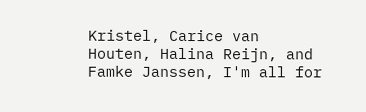Kristel, Carice van Houten, Halina Reijn, and Famke Janssen, I'm all for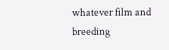whatever film and breeding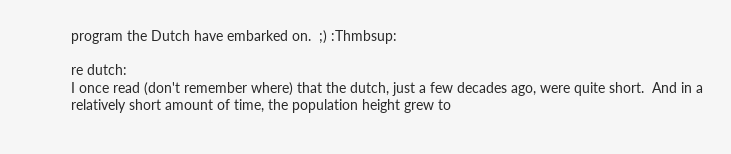program the Dutch have embarked on.  ;) :Thmbsup:

re dutch:
I once read (don't remember where) that the dutch, just a few decades ago, were quite short.  And in a relatively short amount of time, the population height grew to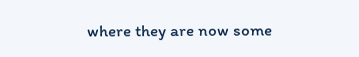where they are now some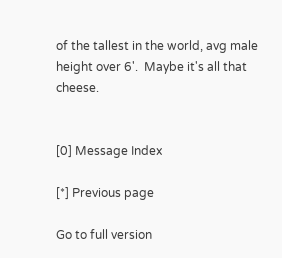of the tallest in the world, avg male height over 6'.  Maybe it's all that cheese.


[0] Message Index

[*] Previous page

Go to full version